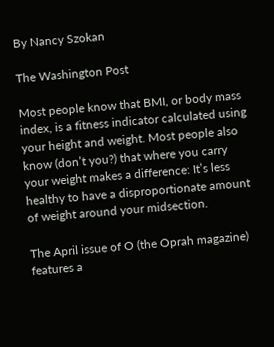By Nancy Szokan

The Washington Post

Most people know that BMI, or body mass index, is a fitness indicator calculated using your height and weight. Most people also know (don’t you?) that where you carry your weight makes a difference: It’s less healthy to have a disproportionate amount of weight around your midsection.

The April issue of O (the Oprah magazine) features a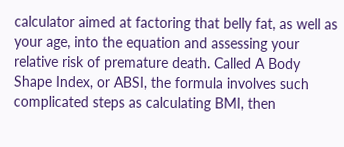calculator aimed at factoring that belly fat, as well as your age, into the equation and assessing your relative risk of premature death. Called A Body Shape Index, or ABSI, the formula involves such complicated steps as calculating BMI, then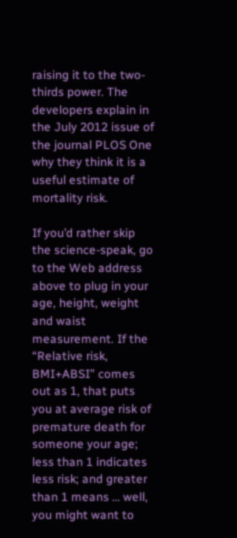raising it to the two-thirds power. The developers explain in the July 2012 issue of the journal PLOS One why they think it is a useful estimate of mortality risk.

If you’d rather skip the science-speak, go to the Web address above to plug in your age, height, weight and waist measurement. If the “Relative risk, BMI+ABSI” comes out as 1, that puts you at average risk of premature death for someone your age; less than 1 indicates less risk; and greater than 1 means … well, you might want to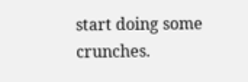start doing some crunches.